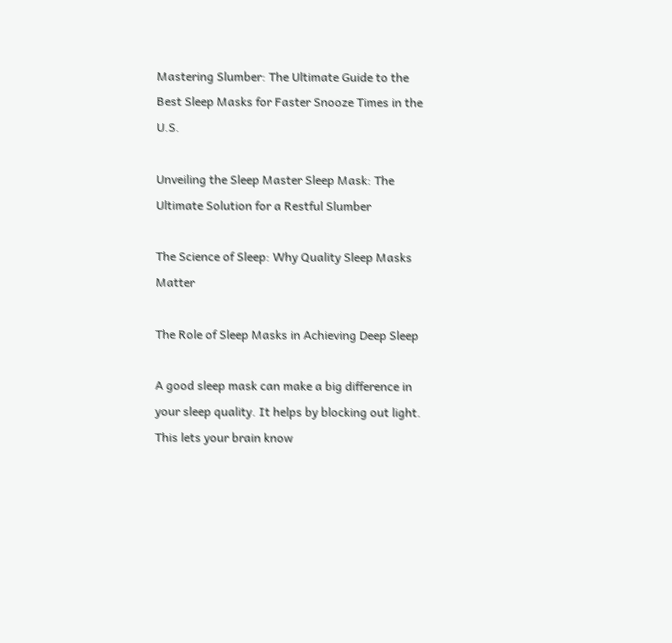Mastering Slumber: The Ultimate Guide to the Best Sleep Masks for Faster Snooze Times in the U.S.

Unveiling the Sleep Master Sleep Mask: The Ultimate Solution for a Restful Slumber

The Science of Sleep: Why Quality Sleep Masks Matter

The Role of Sleep Masks in Achieving Deep Sleep

A good sleep mask can make a big difference in your sleep quality. It helps by blocking out light. This lets your brain know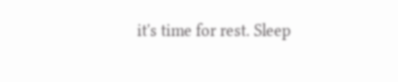it's time for rest. Sleep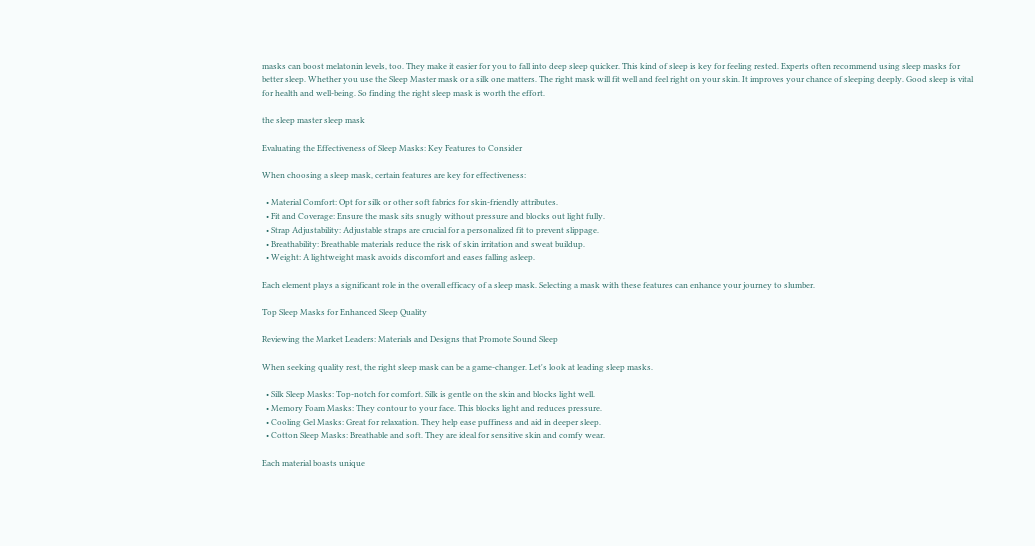masks can boost melatonin levels, too. They make it easier for you to fall into deep sleep quicker. This kind of sleep is key for feeling rested. Experts often recommend using sleep masks for better sleep. Whether you use the Sleep Master mask or a silk one matters. The right mask will fit well and feel right on your skin. It improves your chance of sleeping deeply. Good sleep is vital for health and well-being. So finding the right sleep mask is worth the effort.

the sleep master sleep mask

Evaluating the Effectiveness of Sleep Masks: Key Features to Consider

When choosing a sleep mask, certain features are key for effectiveness:

  • Material Comfort: Opt for silk or other soft fabrics for skin-friendly attributes.
  • Fit and Coverage: Ensure the mask sits snugly without pressure and blocks out light fully.
  • Strap Adjustability: Adjustable straps are crucial for a personalized fit to prevent slippage.
  • Breathability: Breathable materials reduce the risk of skin irritation and sweat buildup.
  • Weight: A lightweight mask avoids discomfort and eases falling asleep.

Each element plays a significant role in the overall efficacy of a sleep mask. Selecting a mask with these features can enhance your journey to slumber.

Top Sleep Masks for Enhanced Sleep Quality

Reviewing the Market Leaders: Materials and Designs that Promote Sound Sleep

When seeking quality rest, the right sleep mask can be a game-changer. Let's look at leading sleep masks.

  • Silk Sleep Masks: Top-notch for comfort. Silk is gentle on the skin and blocks light well.
  • Memory Foam Masks: They contour to your face. This blocks light and reduces pressure.
  • Cooling Gel Masks: Great for relaxation. They help ease puffiness and aid in deeper sleep.
  • Cotton Sleep Masks: Breathable and soft. They are ideal for sensitive skin and comfy wear.

Each material boasts unique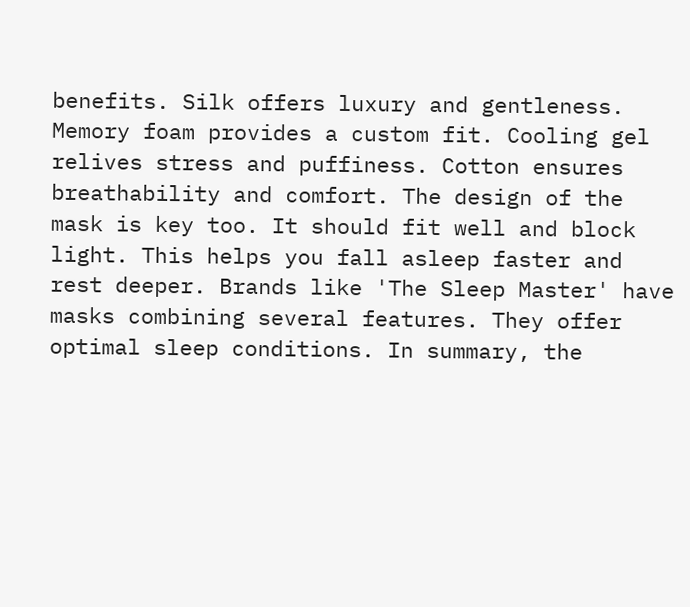benefits. Silk offers luxury and gentleness. Memory foam provides a custom fit. Cooling gel relives stress and puffiness. Cotton ensures breathability and comfort. The design of the mask is key too. It should fit well and block light. This helps you fall asleep faster and rest deeper. Brands like 'The Sleep Master' have masks combining several features. They offer optimal sleep conditions. In summary, the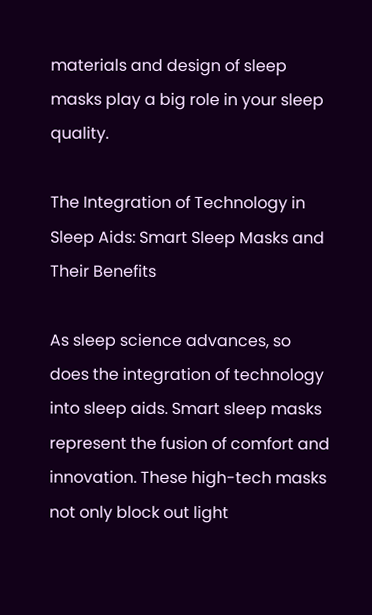materials and design of sleep masks play a big role in your sleep quality.

The Integration of Technology in Sleep Aids: Smart Sleep Masks and Their Benefits

As sleep science advances, so does the integration of technology into sleep aids. Smart sleep masks represent the fusion of comfort and innovation. These high-tech masks not only block out light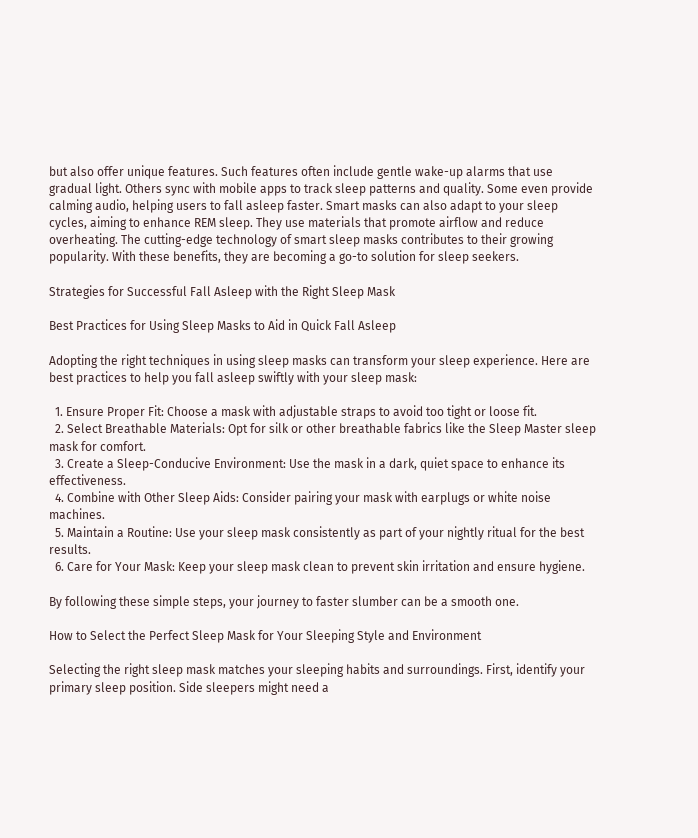but also offer unique features. Such features often include gentle wake-up alarms that use gradual light. Others sync with mobile apps to track sleep patterns and quality. Some even provide calming audio, helping users to fall asleep faster. Smart masks can also adapt to your sleep cycles, aiming to enhance REM sleep. They use materials that promote airflow and reduce overheating. The cutting-edge technology of smart sleep masks contributes to their growing popularity. With these benefits, they are becoming a go-to solution for sleep seekers.

Strategies for Successful Fall Asleep with the Right Sleep Mask

Best Practices for Using Sleep Masks to Aid in Quick Fall Asleep

Adopting the right techniques in using sleep masks can transform your sleep experience. Here are best practices to help you fall asleep swiftly with your sleep mask:

  1. Ensure Proper Fit: Choose a mask with adjustable straps to avoid too tight or loose fit.
  2. Select Breathable Materials: Opt for silk or other breathable fabrics like the Sleep Master sleep mask for comfort.
  3. Create a Sleep-Conducive Environment: Use the mask in a dark, quiet space to enhance its effectiveness.
  4. Combine with Other Sleep Aids: Consider pairing your mask with earplugs or white noise machines.
  5. Maintain a Routine: Use your sleep mask consistently as part of your nightly ritual for the best results.
  6. Care for Your Mask: Keep your sleep mask clean to prevent skin irritation and ensure hygiene.

By following these simple steps, your journey to faster slumber can be a smooth one.

How to Select the Perfect Sleep Mask for Your Sleeping Style and Environment

Selecting the right sleep mask matches your sleeping habits and surroundings. First, identify your primary sleep position. Side sleepers might need a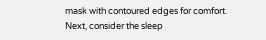mask with contoured edges for comfort. Next, consider the sleep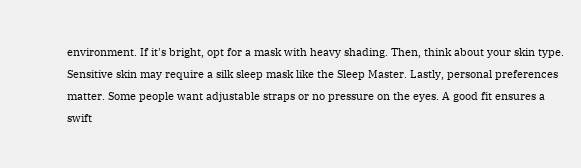environment. If it's bright, opt for a mask with heavy shading. Then, think about your skin type. Sensitive skin may require a silk sleep mask like the Sleep Master. Lastly, personal preferences matter. Some people want adjustable straps or no pressure on the eyes. A good fit ensures a swift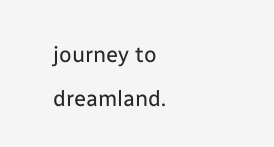journey to dreamland.